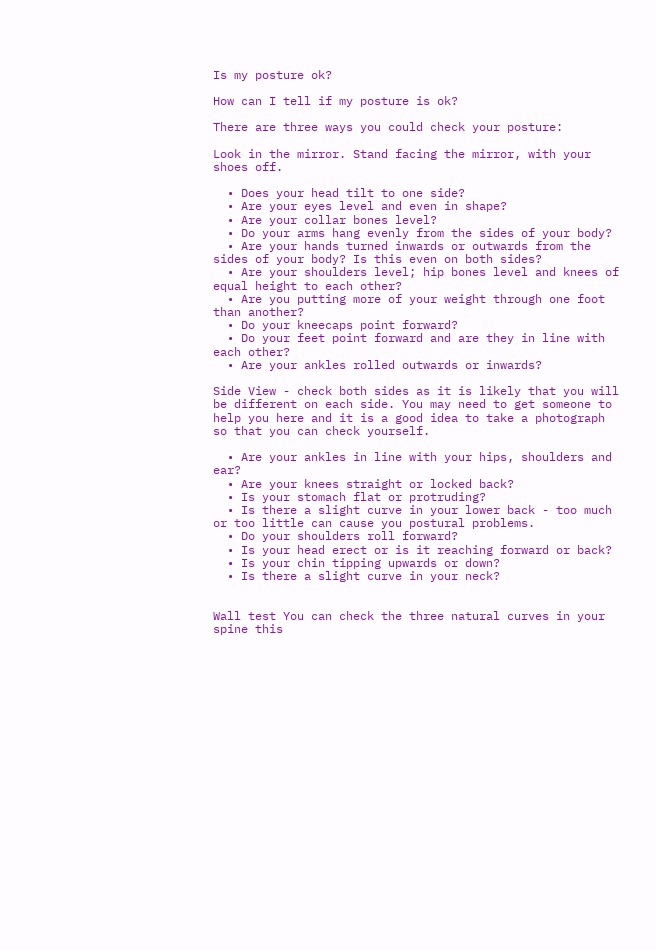Is my posture ok?

How can I tell if my posture is ok?

There are three ways you could check your posture:

Look in the mirror. Stand facing the mirror, with your shoes off.

  • Does your head tilt to one side?
  • Are your eyes level and even in shape?
  • Are your collar bones level?
  • Do your arms hang evenly from the sides of your body?
  • Are your hands turned inwards or outwards from the sides of your body? Is this even on both sides?
  • Are your shoulders level; hip bones level and knees of equal height to each other?
  • Are you putting more of your weight through one foot than another?
  • Do your kneecaps point forward?
  • Do your feet point forward and are they in line with each other?
  • Are your ankles rolled outwards or inwards?

Side View - check both sides as it is likely that you will be different on each side. You may need to get someone to help you here and it is a good idea to take a photograph so that you can check yourself.

  • Are your ankles in line with your hips, shoulders and ear?
  • Are your knees straight or locked back?
  • Is your stomach flat or protruding?
  • Is there a slight curve in your lower back - too much or too little can cause you postural problems.
  • Do your shoulders roll forward?
  • Is your head erect or is it reaching forward or back?
  • Is your chin tipping upwards or down?
  • Is there a slight curve in your neck?


Wall test You can check the three natural curves in your spine this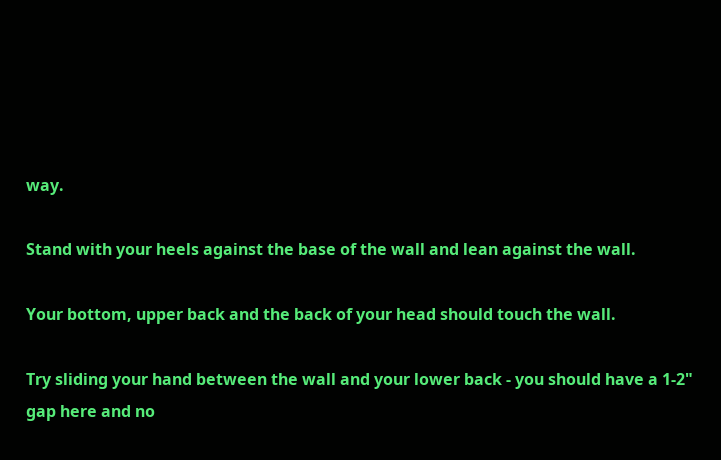way.

Stand with your heels against the base of the wall and lean against the wall.

Your bottom, upper back and the back of your head should touch the wall.

Try sliding your hand between the wall and your lower back - you should have a 1-2" gap here and no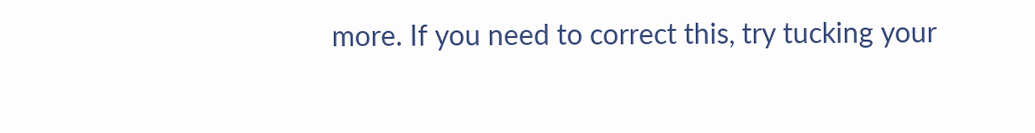more. If you need to correct this, try tucking your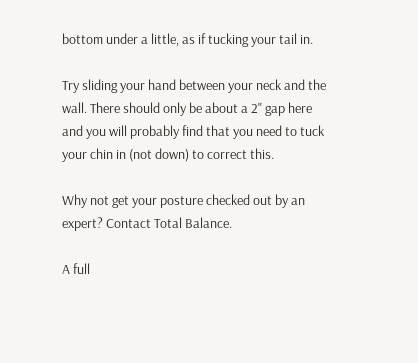bottom under a little, as if tucking your tail in.

Try sliding your hand between your neck and the wall. There should only be about a 2" gap here and you will probably find that you need to tuck your chin in (not down) to correct this.

Why not get your posture checked out by an expert? Contact Total Balance.

A full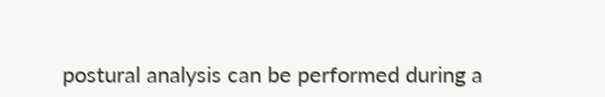postural analysis can be performed during a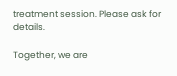treatment session. Please ask for details.

Together, we are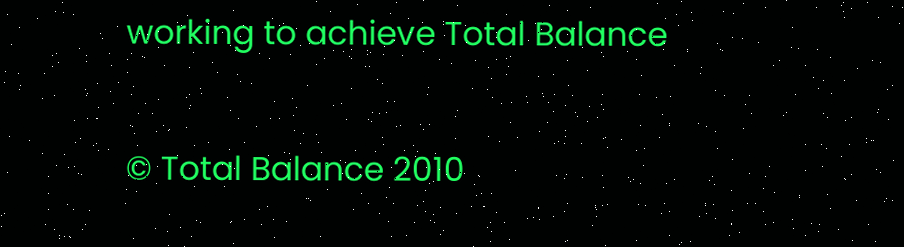working to achieve Total Balance

© Total Balance 2010